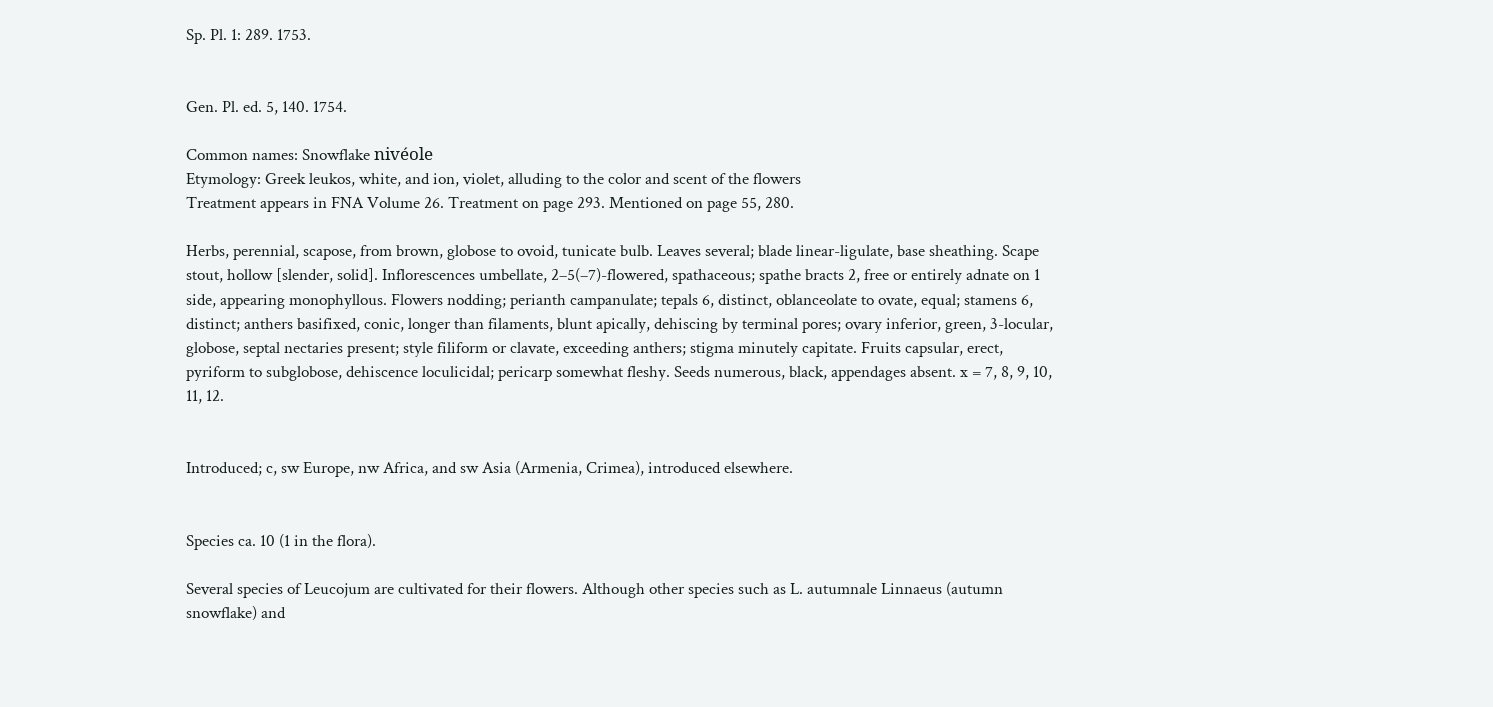Sp. Pl. 1: 289. 1753.


Gen. Pl. ed. 5, 140. 1754.

Common names: Snowflake nivéole
Etymology: Greek leukos, white, and ion, violet, alluding to the color and scent of the flowers
Treatment appears in FNA Volume 26. Treatment on page 293. Mentioned on page 55, 280.

Herbs, perennial, scapose, from brown, globose to ovoid, tunicate bulb. Leaves several; blade linear-ligulate, base sheathing. Scape stout, hollow [slender, solid]. Inflorescences umbellate, 2–5(–7)-flowered, spathaceous; spathe bracts 2, free or entirely adnate on 1 side, appearing monophyllous. Flowers nodding; perianth campanulate; tepals 6, distinct, oblanceolate to ovate, equal; stamens 6, distinct; anthers basifixed, conic, longer than filaments, blunt apically, dehiscing by terminal pores; ovary inferior, green, 3-locular, globose, septal nectaries present; style filiform or clavate, exceeding anthers; stigma minutely capitate. Fruits capsular, erect, pyriform to subglobose, dehiscence loculicidal; pericarp somewhat fleshy. Seeds numerous, black, appendages absent. x = 7, 8, 9, 10, 11, 12.


Introduced; c, sw Europe, nw Africa, and sw Asia (Armenia, Crimea), introduced elsewhere.


Species ca. 10 (1 in the flora).

Several species of Leucojum are cultivated for their flowers. Although other species such as L. autumnale Linnaeus (autumn snowflake) and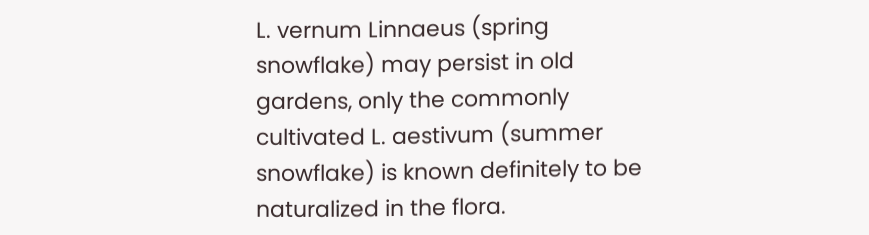L. vernum Linnaeus (spring snowflake) may persist in old gardens, only the commonly cultivated L. aestivum (summer snowflake) is known definitely to be naturalized in the flora.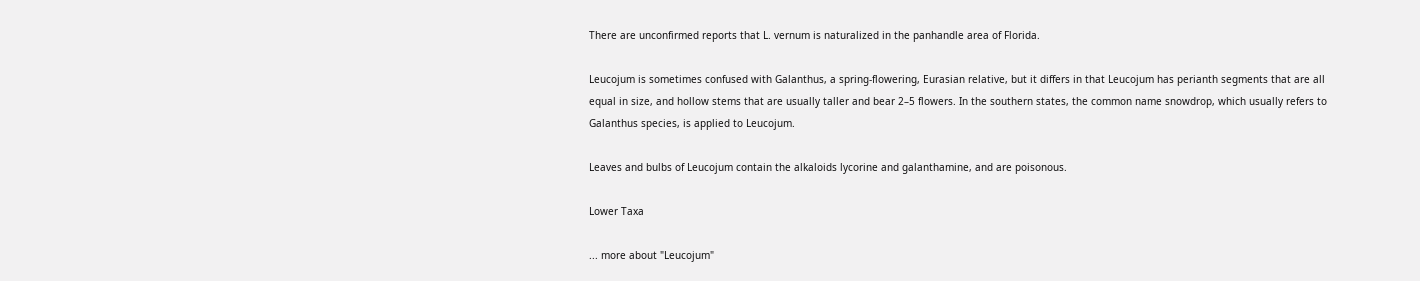There are unconfirmed reports that L. vernum is naturalized in the panhandle area of Florida.

Leucojum is sometimes confused with Galanthus, a spring-flowering, Eurasian relative, but it differs in that Leucojum has perianth segments that are all equal in size, and hollow stems that are usually taller and bear 2–5 flowers. In the southern states, the common name snowdrop, which usually refers to Galanthus species, is applied to Leucojum.

Leaves and bulbs of Leucojum contain the alkaloids lycorine and galanthamine, and are poisonous.

Lower Taxa

... more about "Leucojum"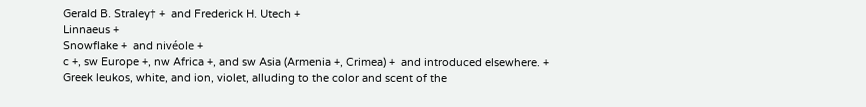Gerald B. Straley† +  and Frederick H. Utech +
Linnaeus +
Snowflake +  and nivéole +
c +, sw Europe +, nw Africa +, and sw Asia (Armenia +, Crimea) +  and introduced elsewhere. +
Greek leukos, white, and ion, violet, alluding to the color and scent of the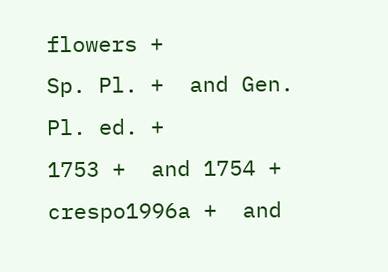flowers +
Sp. Pl. +  and Gen. Pl. ed. +
1753 +  and 1754 +
crespo1996a +  and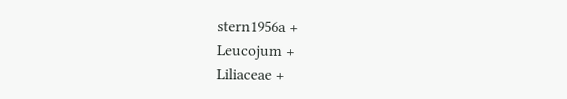stern1956a +
Leucojum +
Liliaceae +